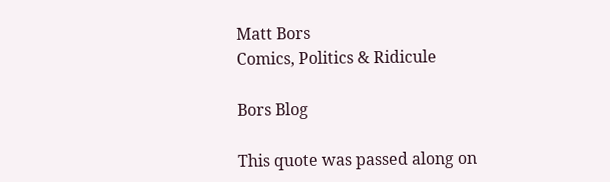Matt Bors
Comics, Politics & Ridicule

Bors Blog

This quote was passed along on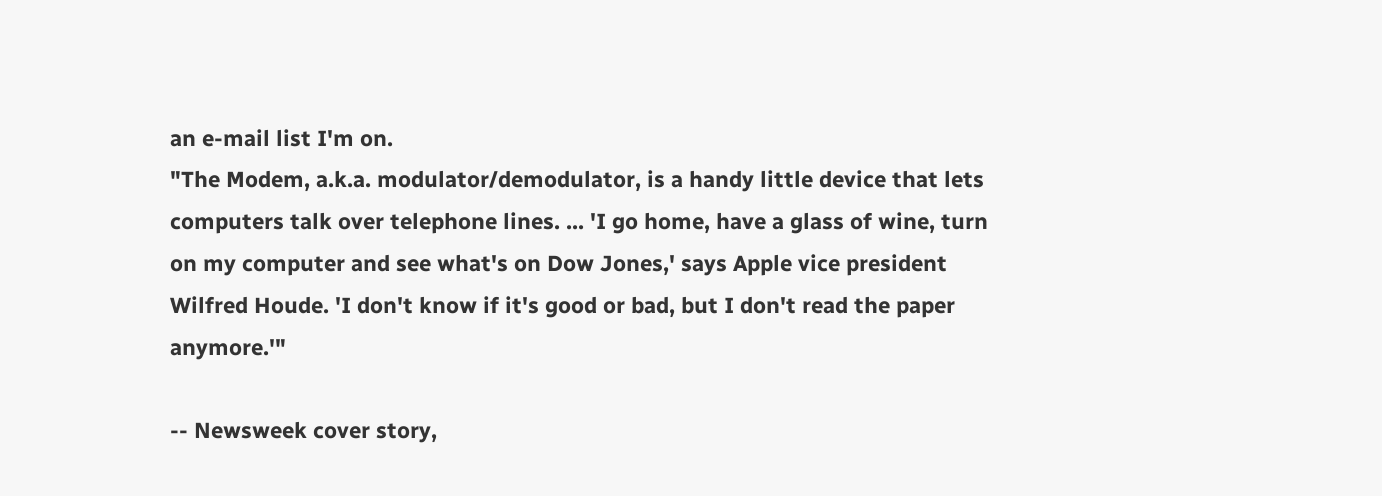an e-mail list I'm on.
"The Modem, a.k.a. modulator/demodulator, is a handy little device that lets computers talk over telephone lines. ... 'I go home, have a glass of wine, turn on my computer and see what's on Dow Jones,' says Apple vice president Wilfred Houde. 'I don't know if it's good or bad, but I don't read the paper anymore.'"

-- Newsweek cover story,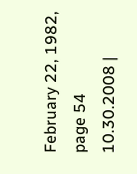February 22, 1982, page 54
10.30.2008 |